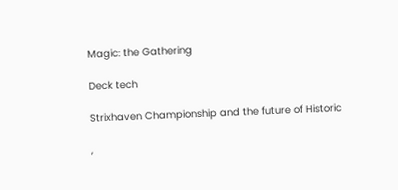Magic: the Gathering

Deck tech

Strixhaven Championship and the future of Historic

,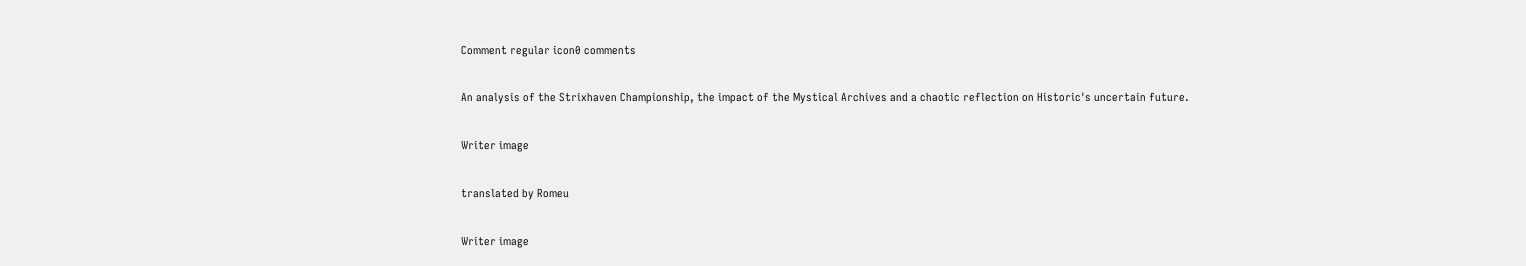Comment regular icon0 comments

An analysis of the Strixhaven Championship, the impact of the Mystical Archives and a chaotic reflection on Historic's uncertain future.

Writer image

translated by Romeu

Writer image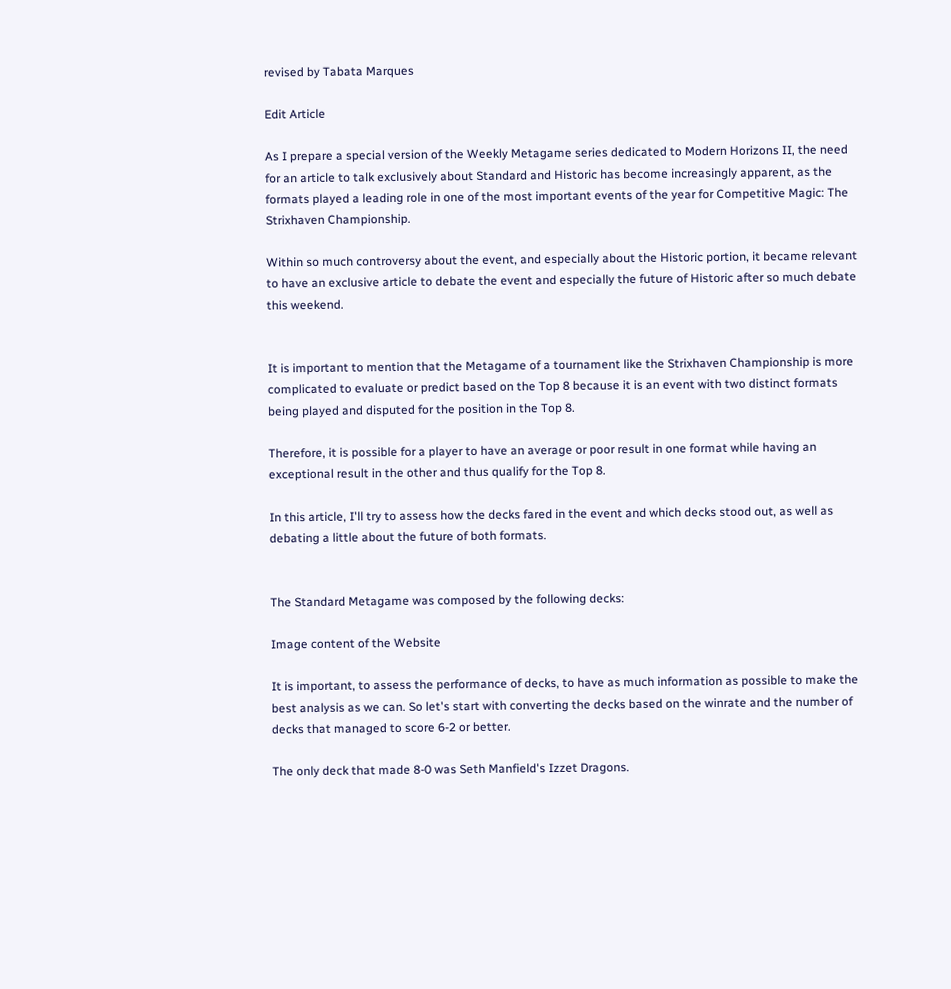revised by Tabata Marques

Edit Article

As I prepare a special version of the Weekly Metagame series dedicated to Modern Horizons II, the need for an article to talk exclusively about Standard and Historic has become increasingly apparent, as the formats played a leading role in one of the most important events of the year for Competitive Magic: The Strixhaven Championship.

Within so much controversy about the event, and especially about the Historic portion, it became relevant to have an exclusive article to debate the event and especially the future of Historic after so much debate this weekend.


It is important to mention that the Metagame of a tournament like the Strixhaven Championship is more complicated to evaluate or predict based on the Top 8 because it is an event with two distinct formats being played and disputed for the position in the Top 8.

Therefore, it is possible for a player to have an average or poor result in one format while having an exceptional result in the other and thus qualify for the Top 8.

In this article, I'll try to assess how the decks fared in the event and which decks stood out, as well as debating a little about the future of both formats.


The Standard Metagame was composed by the following decks:

Image content of the Website

It is important, to assess the performance of decks, to have as much information as possible to make the best analysis as we can. So let's start with converting the decks based on the winrate and the number of decks that managed to score 6-2 or better.

The only deck that made 8-0 was Seth Manfield's Izzet Dragons.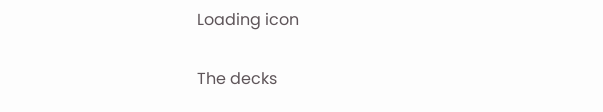Loading icon

The decks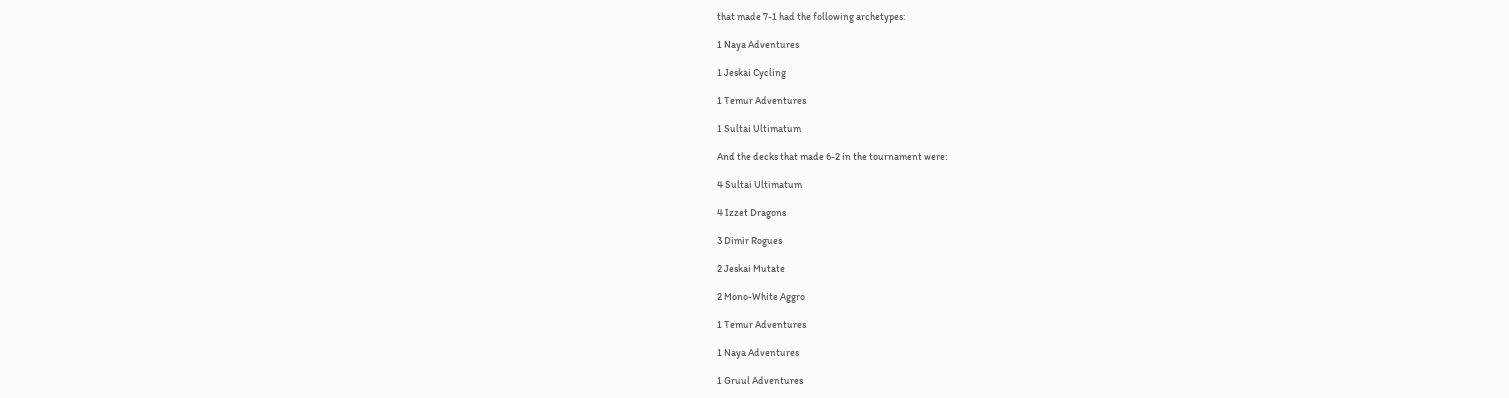that made 7-1 had the following archetypes:

1 Naya Adventures

1 Jeskai Cycling

1 Temur Adventures

1 Sultai Ultimatum

And the decks that made 6-2 in the tournament were:

4 Sultai Ultimatum

4 Izzet Dragons

3 Dimir Rogues

2 Jeskai Mutate

2 Mono-White Aggro

1 Temur Adventures

1 Naya Adventures

1 Gruul Adventures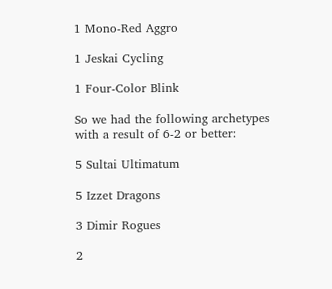1 Mono-Red Aggro

1 Jeskai Cycling

1 Four-Color Blink

So we had the following archetypes with a result of 6-2 or better:

5 Sultai Ultimatum

5 Izzet Dragons

3 Dimir Rogues

2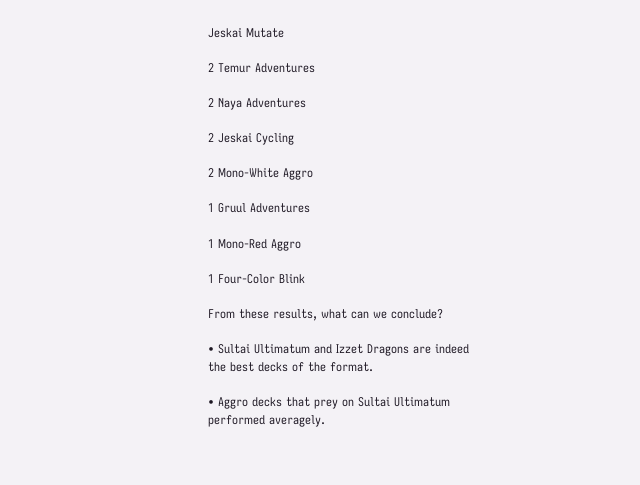Jeskai Mutate

2 Temur Adventures

2 Naya Adventures

2 Jeskai Cycling

2 Mono-White Aggro

1 Gruul Adventures

1 Mono-Red Aggro

1 Four-Color Blink

From these results, what can we conclude?

• Sultai Ultimatum and Izzet Dragons are indeed the best decks of the format.

• Aggro decks that prey on Sultai Ultimatum performed averagely.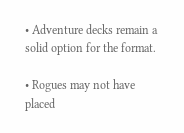• Adventure decks remain a solid option for the format.

• Rogues may not have placed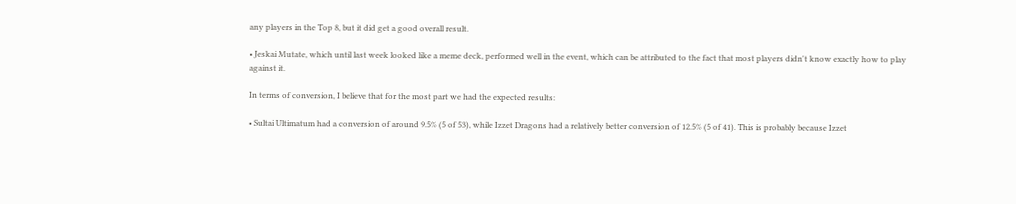any players in the Top 8, but it did get a good overall result.

• Jeskai Mutate, which until last week looked like a meme deck, performed well in the event, which can be attributed to the fact that most players didn't know exactly how to play against it.

In terms of conversion, I believe that for the most part we had the expected results:

• Sultai Ultimatum had a conversion of around 9.5% (5 of 53), while Izzet Dragons had a relatively better conversion of 12.5% (5 of 41). This is probably because Izzet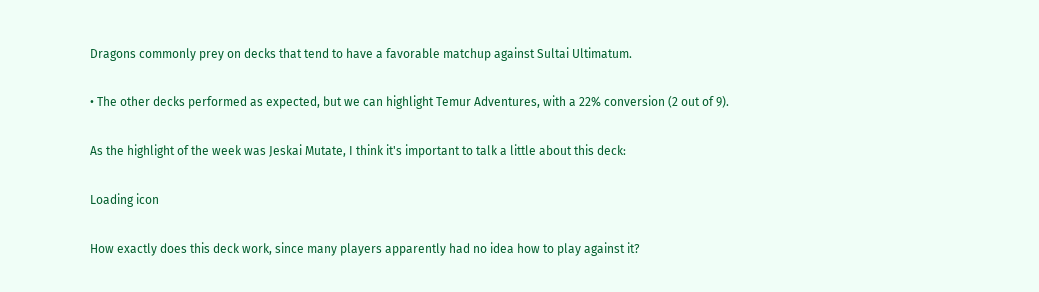Dragons commonly prey on decks that tend to have a favorable matchup against Sultai Ultimatum.

• The other decks performed as expected, but we can highlight Temur Adventures, with a 22% conversion (2 out of 9).

As the highlight of the week was Jeskai Mutate, I think it's important to talk a little about this deck:

Loading icon

How exactly does this deck work, since many players apparently had no idea how to play against it?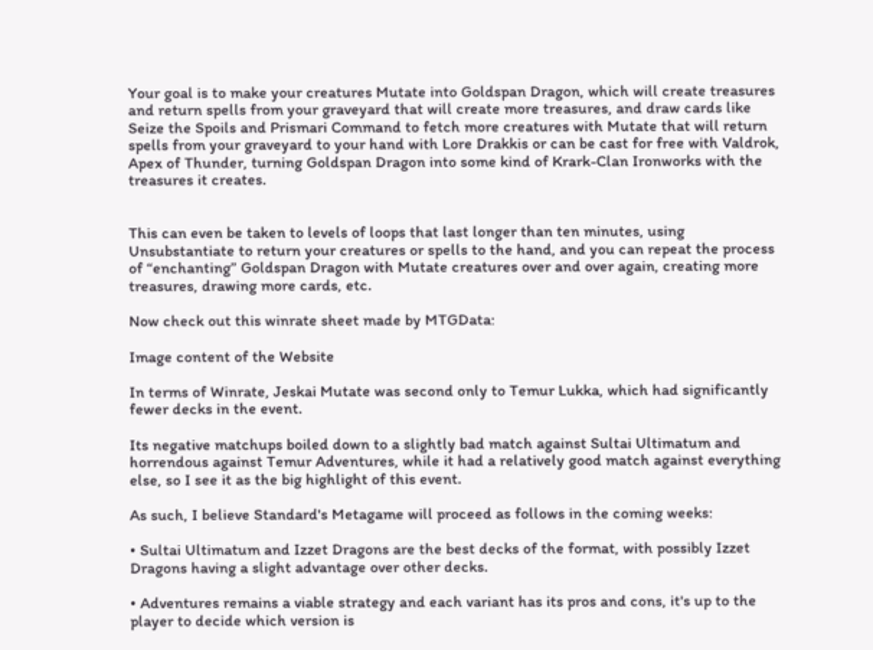Your goal is to make your creatures Mutate into Goldspan Dragon, which will create treasures and return spells from your graveyard that will create more treasures, and draw cards like Seize the Spoils and Prismari Command to fetch more creatures with Mutate that will return spells from your graveyard to your hand with Lore Drakkis or can be cast for free with Valdrok, Apex of Thunder, turning Goldspan Dragon into some kind of Krark-Clan Ironworks with the treasures it creates.


This can even be taken to levels of loops that last longer than ten minutes, using Unsubstantiate to return your creatures or spells to the hand, and you can repeat the process of “enchanting” Goldspan Dragon with Mutate creatures over and over again, creating more treasures, drawing more cards, etc.

Now check out this winrate sheet made by MTGData:

Image content of the Website

In terms of Winrate, Jeskai Mutate was second only to Temur Lukka, which had significantly fewer decks in the event.

Its negative matchups boiled down to a slightly bad match against Sultai Ultimatum and horrendous against Temur Adventures, while it had a relatively good match against everything else, so I see it as the big highlight of this event.

As such, I believe Standard's Metagame will proceed as follows in the coming weeks:

• Sultai Ultimatum and Izzet Dragons are the best decks of the format, with possibly Izzet Dragons having a slight advantage over other decks.

• Adventures remains a viable strategy and each variant has its pros and cons, it's up to the player to decide which version is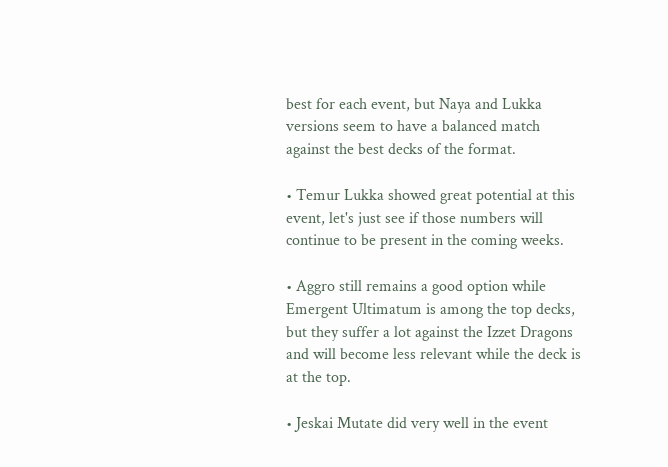best for each event, but Naya and Lukka versions seem to have a balanced match against the best decks of the format.

• Temur Lukka showed great potential at this event, let's just see if those numbers will continue to be present in the coming weeks.

• Aggro still remains a good option while Emergent Ultimatum is among the top decks, but they suffer a lot against the Izzet Dragons and will become less relevant while the deck is at the top.

• Jeskai Mutate did very well in the event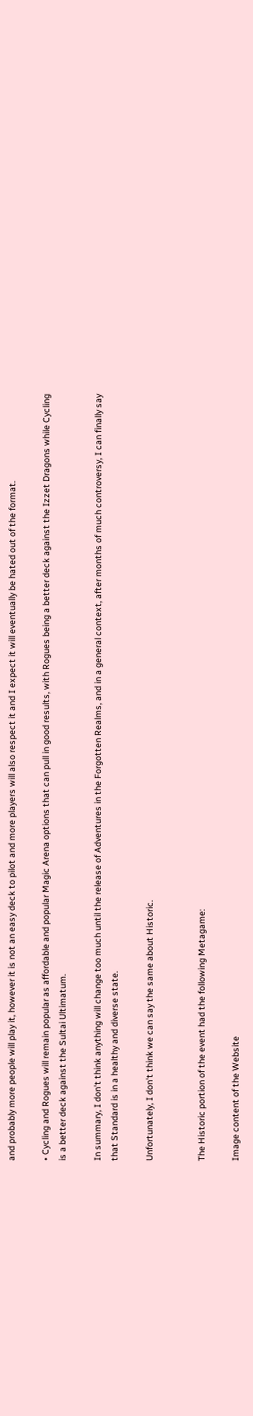and probably more people will play it, however it is not an easy deck to pilot and more players will also respect it and I expect it will eventually be hated out of the format.

• Cycling and Rogues will remain popular as affordable and popular Magic Arena options that can pull in good results, with Rogues being a better deck against the Izzet Dragons while Cycling is a better deck against the Sultai Ultimatum.

In summary, I don't think anything will change too much until the release of Adventures in the Forgotten Realms, and in a general context, after months of much controversy, I can finally say that Standard is in a healthy and diverse state.

Unfortunately, I don't think we can say the same about Historic.


The Historic portion of the event had the following Metagame:

Image content of the Website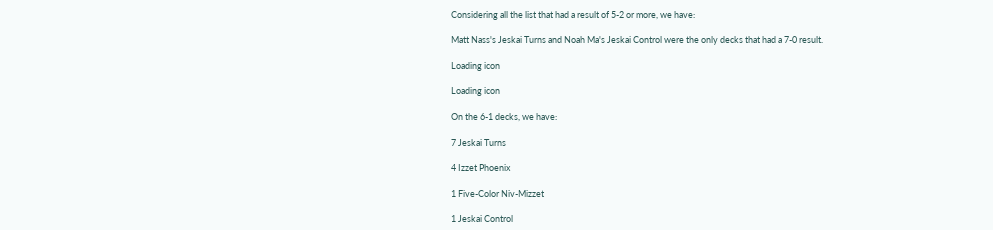Considering all the list that had a result of 5-2 or more, we have:

Matt Nass's Jeskai Turns and Noah Ma's Jeskai Control were the only decks that had a 7-0 result.

Loading icon

Loading icon

On the 6-1 decks, we have:

7 Jeskai Turns

4 Izzet Phoenix

1 Five-Color Niv-Mizzet

1 Jeskai Control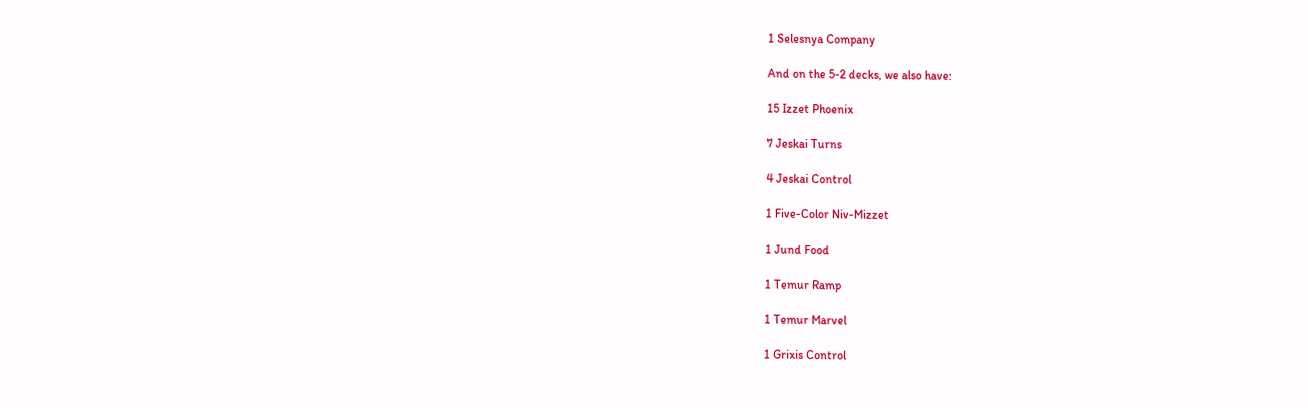1 Selesnya Company

And on the 5-2 decks, we also have:

15 Izzet Phoenix

7 Jeskai Turns

4 Jeskai Control

1 Five-Color Niv-Mizzet

1 Jund Food

1 Temur Ramp

1 Temur Marvel

1 Grixis Control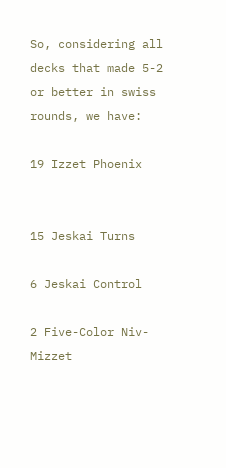So, considering all decks that made 5-2 or better in swiss rounds, we have:

19 Izzet Phoenix


15 Jeskai Turns

6 Jeskai Control

2 Five-Color Niv-Mizzet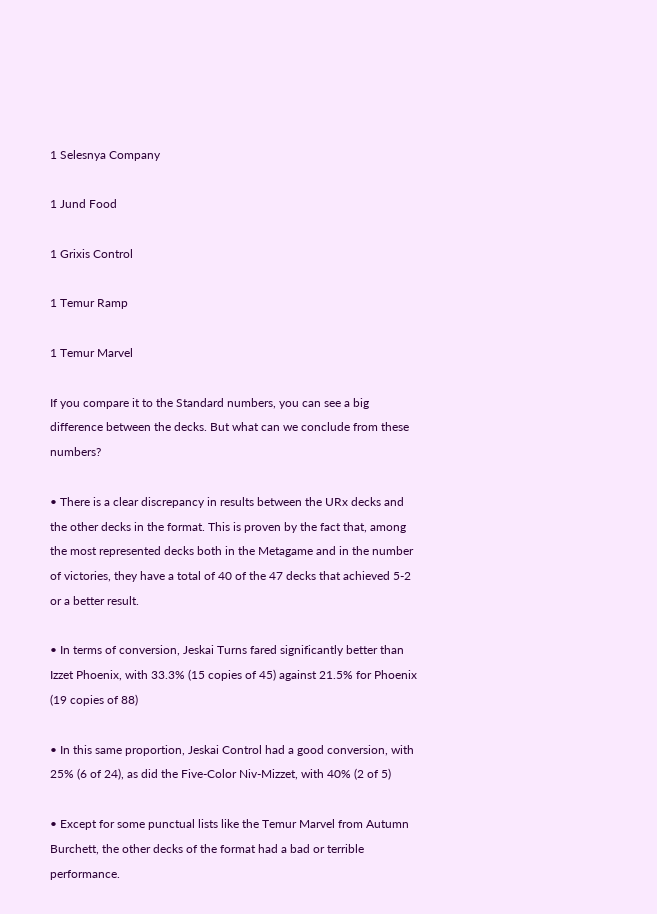1 Selesnya Company

1 Jund Food

1 Grixis Control

1 Temur Ramp

1 Temur Marvel

If you compare it to the Standard numbers, you can see a big difference between the decks. But what can we conclude from these numbers?

• There is a clear discrepancy in results between the URx decks and the other decks in the format. This is proven by the fact that, among the most represented decks both in the Metagame and in the number of victories, they have a total of 40 of the 47 decks that achieved 5-2 or a better result.

• In terms of conversion, Jeskai Turns fared significantly better than Izzet Phoenix, with 33.3% (15 copies of 45) against 21.5% for Phoenix (19 copies of 88)

• In this same proportion, Jeskai Control had a good conversion, with 25% (6 of 24), as did the Five-Color Niv-Mizzet, with 40% (2 of 5)

• Except for some punctual lists like the Temur Marvel from Autumn Burchett, the other decks of the format had a bad or terrible performance.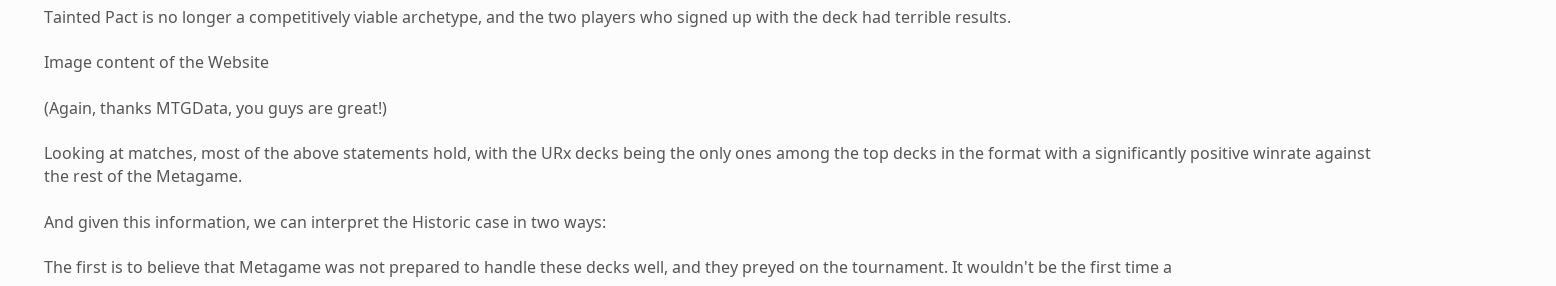Tainted Pact is no longer a competitively viable archetype, and the two players who signed up with the deck had terrible results.

Image content of the Website

(Again, thanks MTGData, you guys are great!)

Looking at matches, most of the above statements hold, with the URx decks being the only ones among the top decks in the format with a significantly positive winrate against the rest of the Metagame.

And given this information, we can interpret the Historic case in two ways:

The first is to believe that Metagame was not prepared to handle these decks well, and they preyed on the tournament. It wouldn't be the first time a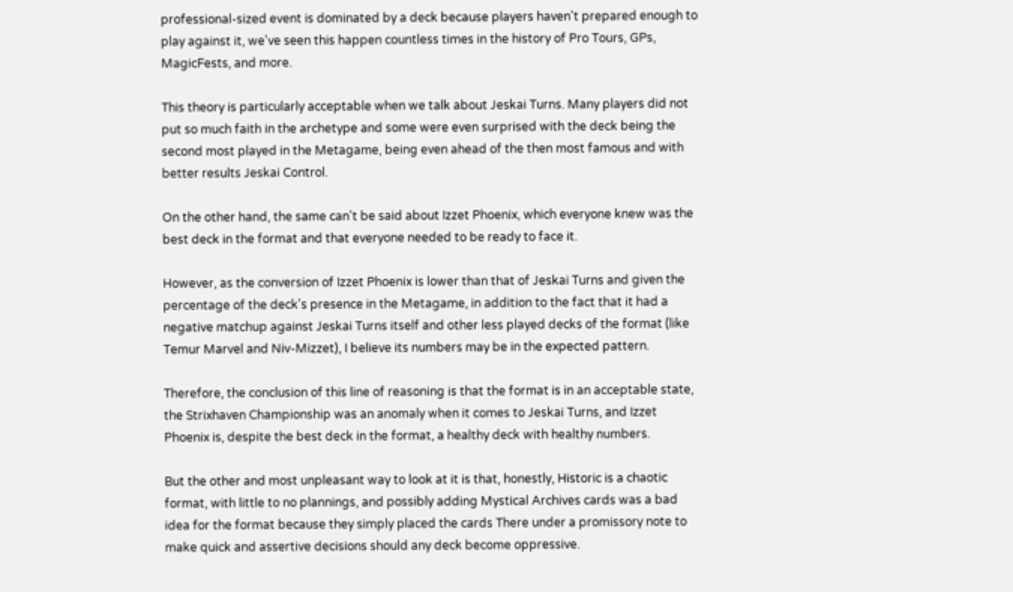professional-sized event is dominated by a deck because players haven't prepared enough to play against it, we've seen this happen countless times in the history of Pro Tours, GPs, MagicFests, and more.

This theory is particularly acceptable when we talk about Jeskai Turns. Many players did not put so much faith in the archetype and some were even surprised with the deck being the second most played in the Metagame, being even ahead of the then most famous and with better results Jeskai Control.

On the other hand, the same can't be said about Izzet Phoenix, which everyone knew was the best deck in the format and that everyone needed to be ready to face it.

However, as the conversion of Izzet Phoenix is lower than that of Jeskai Turns and given the percentage of the deck's presence in the Metagame, in addition to the fact that it had a negative matchup against Jeskai Turns itself and other less played decks of the format (like Temur Marvel and Niv-Mizzet), I believe its numbers may be in the expected pattern.

Therefore, the conclusion of this line of reasoning is that the format is in an acceptable state, the Strixhaven Championship was an anomaly when it comes to Jeskai Turns, and Izzet Phoenix is, despite the best deck in the format, a healthy deck with healthy numbers.

But the other and most unpleasant way to look at it is that, honestly, Historic is a chaotic format, with little to no plannings, and possibly adding Mystical Archives cards was a bad idea for the format because they simply placed the cards There under a promissory note to make quick and assertive decisions should any deck become oppressive.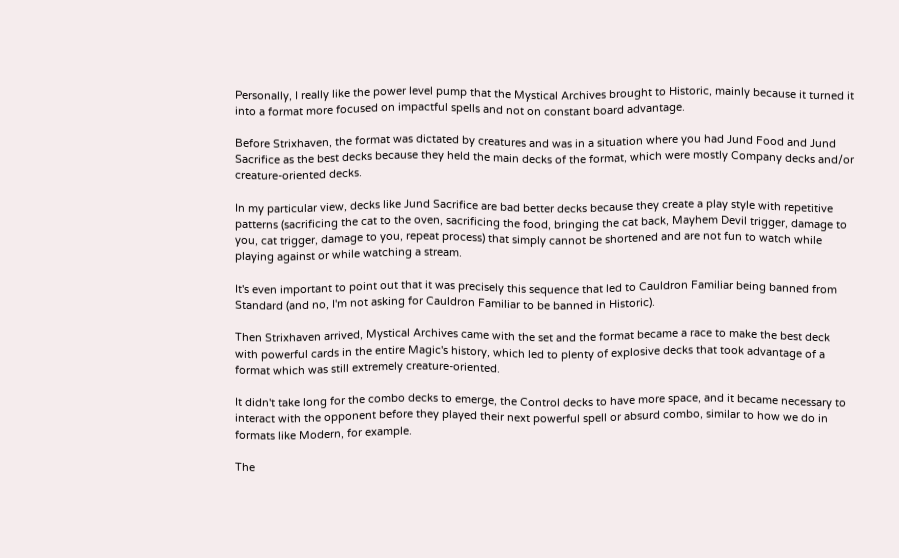Personally, I really like the power level pump that the Mystical Archives brought to Historic, mainly because it turned it into a format more focused on impactful spells and not on constant board advantage.

Before Strixhaven, the format was dictated by creatures and was in a situation where you had Jund Food and Jund Sacrifice as the best decks because they held the main decks of the format, which were mostly Company decks and/or creature-oriented decks.

In my particular view, decks like Jund Sacrifice are bad better decks because they create a play style with repetitive patterns (sacrificing the cat to the oven, sacrificing the food, bringing the cat back, Mayhem Devil trigger, damage to you, cat trigger, damage to you, repeat process) that simply cannot be shortened and are not fun to watch while playing against or while watching a stream.

It's even important to point out that it was precisely this sequence that led to Cauldron Familiar being banned from Standard (and no, I'm not asking for Cauldron Familiar to be banned in Historic).

Then Strixhaven arrived, Mystical Archives came with the set and the format became a race to make the best deck with powerful cards in the entire Magic's history, which led to plenty of explosive decks that took advantage of a format which was still extremely creature-oriented.

It didn't take long for the combo decks to emerge, the Control decks to have more space, and it became necessary to interact with the opponent before they played their next powerful spell or absurd combo, similar to how we do in formats like Modern, for example.

The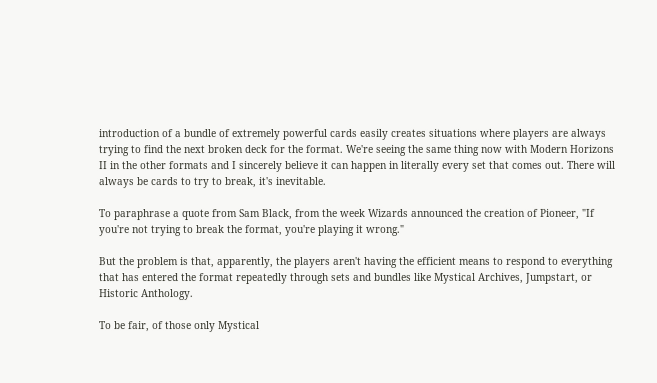introduction of a bundle of extremely powerful cards easily creates situations where players are always trying to find the next broken deck for the format. We're seeing the same thing now with Modern Horizons II in the other formats and I sincerely believe it can happen in literally every set that comes out. There will always be cards to try to break, it's inevitable.

To paraphrase a quote from Sam Black, from the week Wizards announced the creation of Pioneer, "If you're not trying to break the format, you're playing it wrong."

But the problem is that, apparently, the players aren't having the efficient means to respond to everything that has entered the format repeatedly through sets and bundles like Mystical Archives, Jumpstart, or Historic Anthology.

To be fair, of those only Mystical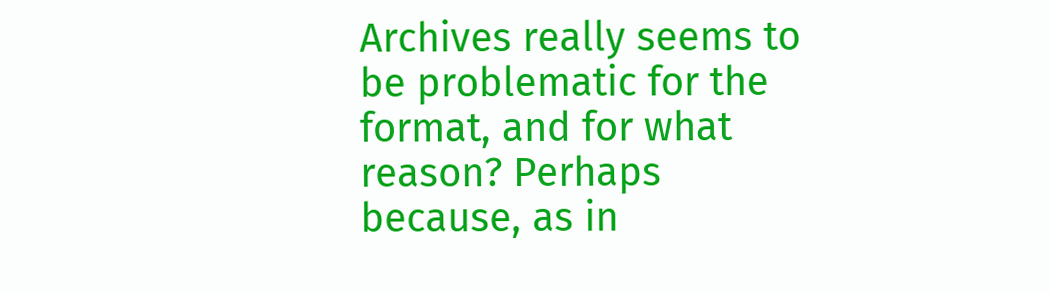Archives really seems to be problematic for the format, and for what reason? Perhaps because, as in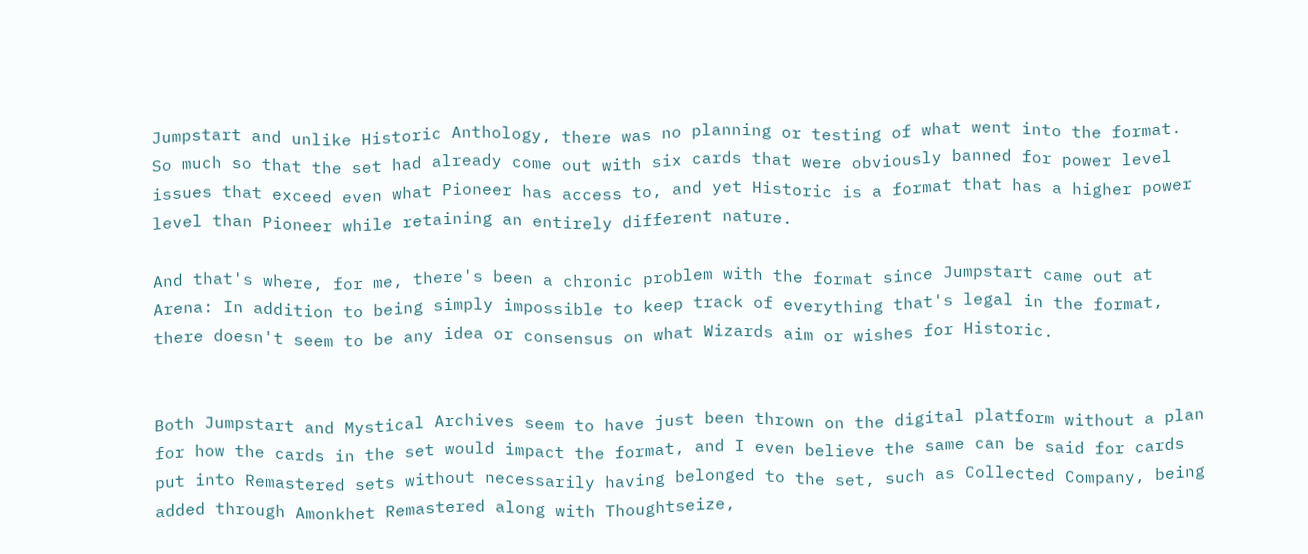Jumpstart and unlike Historic Anthology, there was no planning or testing of what went into the format. So much so that the set had already come out with six cards that were obviously banned for power level issues that exceed even what Pioneer has access to, and yet Historic is a format that has a higher power level than Pioneer while retaining an entirely different nature.

And that's where, for me, there's been a chronic problem with the format since Jumpstart came out at Arena: In addition to being simply impossible to keep track of everything that's legal in the format, there doesn't seem to be any idea or consensus on what Wizards aim or wishes for Historic.


Both Jumpstart and Mystical Archives seem to have just been thrown on the digital platform without a plan for how the cards in the set would impact the format, and I even believe the same can be said for cards put into Remastered sets without necessarily having belonged to the set, such as Collected Company, being added through Amonkhet Remastered along with Thoughtseize,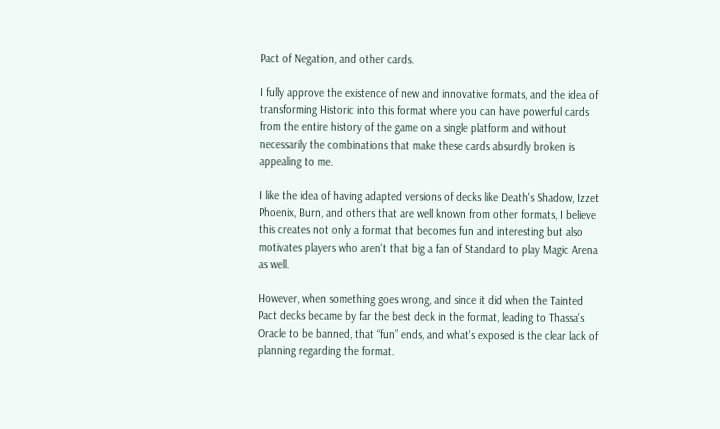Pact of Negation, and other cards.

I fully approve the existence of new and innovative formats, and the idea of transforming Historic into this format where you can have powerful cards from the entire history of the game on a single platform and without necessarily the combinations that make these cards absurdly broken is appealing to me.

I like the idea of having adapted versions of decks like Death's Shadow, Izzet Phoenix, Burn, and others that are well known from other formats, I believe this creates not only a format that becomes fun and interesting but also motivates players who aren't that big a fan of Standard to play Magic Arena as well.

However, when something goes wrong, and since it did when the Tainted Pact decks became by far the best deck in the format, leading to Thassa's Oracle to be banned, that “fun” ends, and what's exposed is the clear lack of planning regarding the format.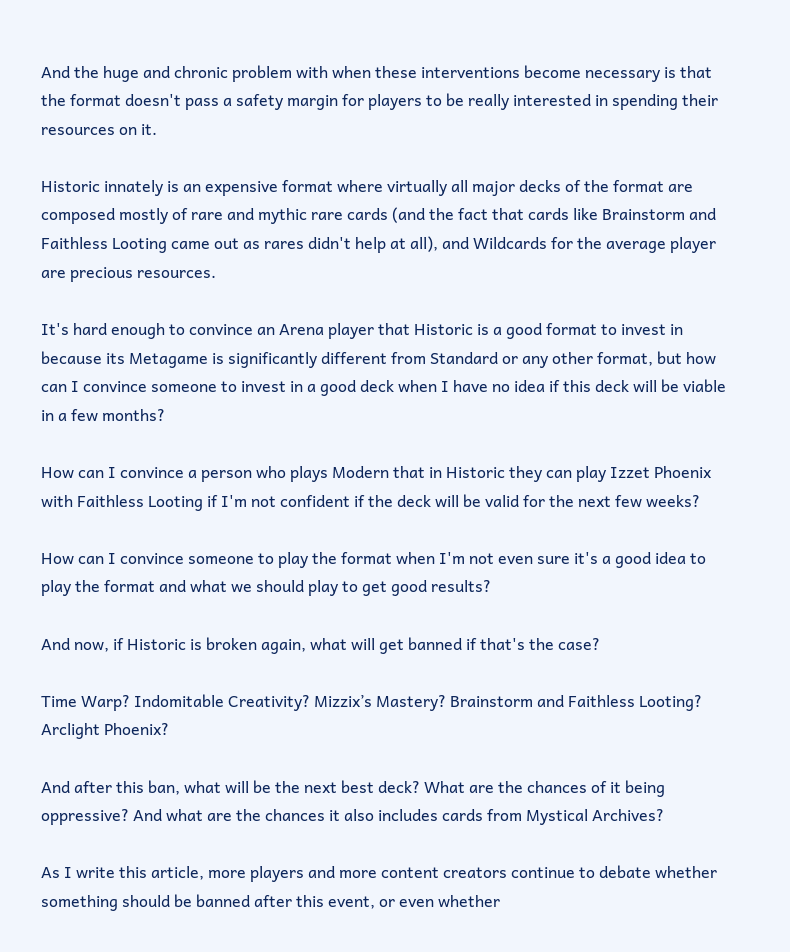And the huge and chronic problem with when these interventions become necessary is that the format doesn't pass a safety margin for players to be really interested in spending their resources on it.

Historic innately is an expensive format where virtually all major decks of the format are composed mostly of rare and mythic rare cards (and the fact that cards like Brainstorm and Faithless Looting came out as rares didn't help at all), and Wildcards for the average player are precious resources.

It's hard enough to convince an Arena player that Historic is a good format to invest in because its Metagame is significantly different from Standard or any other format, but how can I convince someone to invest in a good deck when I have no idea if this deck will be viable in a few months?

How can I convince a person who plays Modern that in Historic they can play Izzet Phoenix with Faithless Looting if I'm not confident if the deck will be valid for the next few weeks?

How can I convince someone to play the format when I'm not even sure it's a good idea to play the format and what we should play to get good results?

And now, if Historic is broken again, what will get banned if that's the case?

Time Warp? Indomitable Creativity? Mizzix’s Mastery? Brainstorm and Faithless Looting? Arclight Phoenix?

And after this ban, what will be the next best deck? What are the chances of it being oppressive? And what are the chances it also includes cards from Mystical Archives?

As I write this article, more players and more content creators continue to debate whether something should be banned after this event, or even whether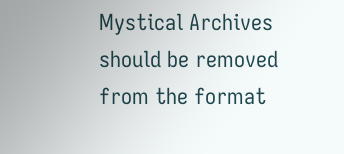Mystical Archives should be removed from the format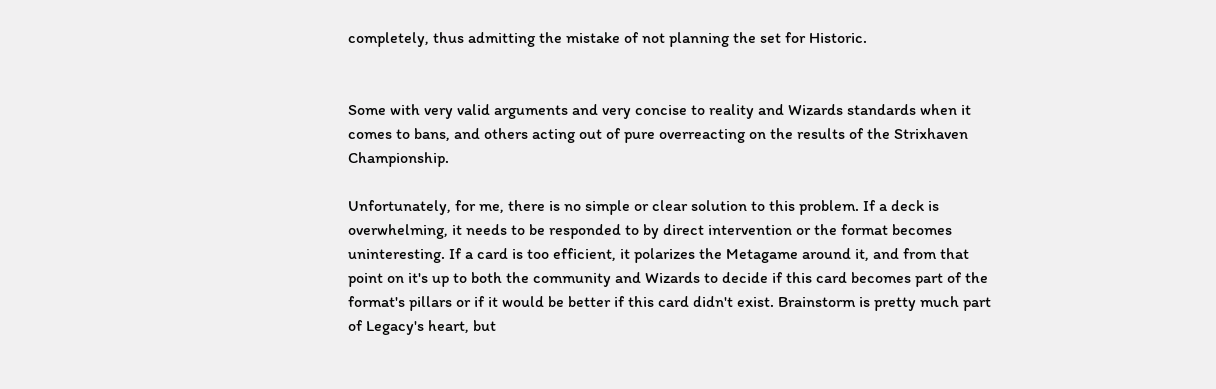completely, thus admitting the mistake of not planning the set for Historic.


Some with very valid arguments and very concise to reality and Wizards standards when it comes to bans, and others acting out of pure overreacting on the results of the Strixhaven Championship.

Unfortunately, for me, there is no simple or clear solution to this problem. If a deck is overwhelming, it needs to be responded to by direct intervention or the format becomes uninteresting. If a card is too efficient, it polarizes the Metagame around it, and from that point on it's up to both the community and Wizards to decide if this card becomes part of the format's pillars or if it would be better if this card didn't exist. Brainstorm is pretty much part of Legacy's heart, but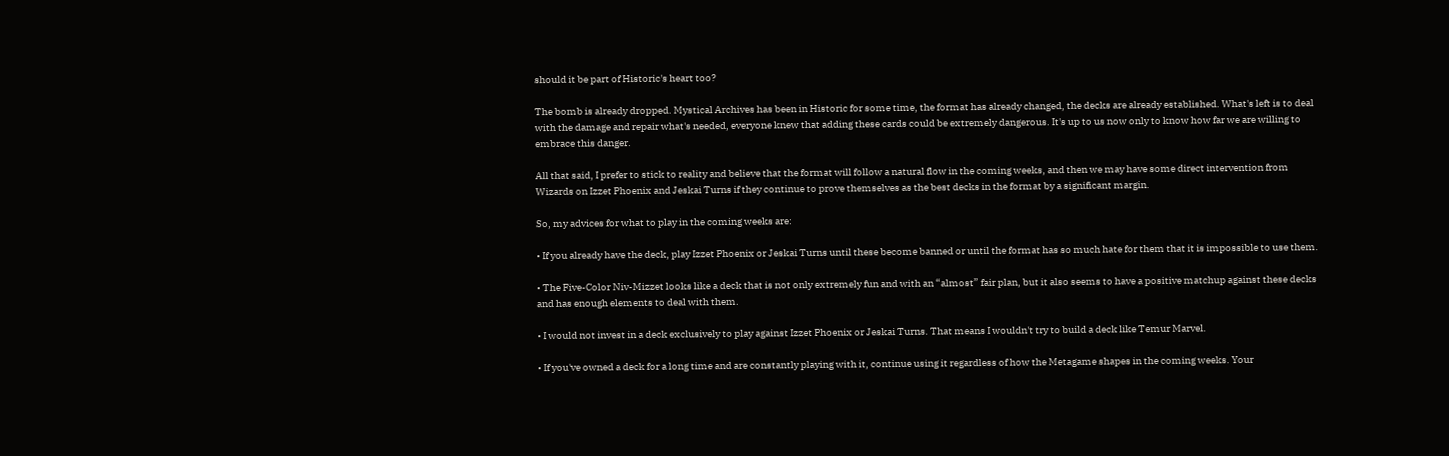should it be part of Historic's heart too?

The bomb is already dropped. Mystical Archives has been in Historic for some time, the format has already changed, the decks are already established. What's left is to deal with the damage and repair what's needed, everyone knew that adding these cards could be extremely dangerous. It's up to us now only to know how far we are willing to embrace this danger.

All that said, I prefer to stick to reality and believe that the format will follow a natural flow in the coming weeks, and then we may have some direct intervention from Wizards on Izzet Phoenix and Jeskai Turns if they continue to prove themselves as the best decks in the format by a significant margin.

So, my advices for what to play in the coming weeks are:

• If you already have the deck, play Izzet Phoenix or Jeskai Turns until these become banned or until the format has so much hate for them that it is impossible to use them.

• The Five-Color Niv-Mizzet looks like a deck that is not only extremely fun and with an “almost” fair plan, but it also seems to have a positive matchup against these decks and has enough elements to deal with them.

• I would not invest in a deck exclusively to play against Izzet Phoenix or Jeskai Turns. That means I wouldn't try to build a deck like Temur Marvel.

• If you've owned a deck for a long time and are constantly playing with it, continue using it regardless of how the Metagame shapes in the coming weeks. Your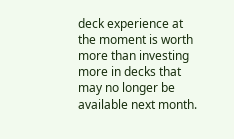deck experience at the moment is worth more than investing more in decks that may no longer be available next month.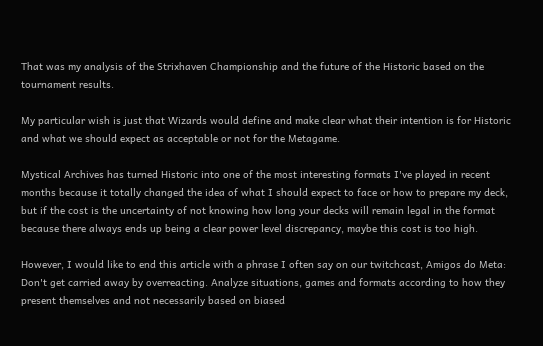That was my analysis of the Strixhaven Championship and the future of the Historic based on the tournament results.

My particular wish is just that Wizards would define and make clear what their intention is for Historic and what we should expect as acceptable or not for the Metagame.

Mystical Archives has turned Historic into one of the most interesting formats I've played in recent months because it totally changed the idea of what I should expect to face or how to prepare my deck, but if the cost is the uncertainty of not knowing how long your decks will remain legal in the format because there always ends up being a clear power level discrepancy, maybe this cost is too high.

However, I would like to end this article with a phrase I often say on our twitchcast, Amigos do Meta: Don't get carried away by overreacting. Analyze situations, games and formats according to how they present themselves and not necessarily based on biased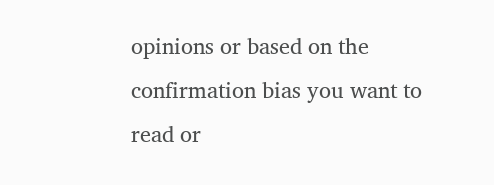opinions or based on the confirmation bias you want to read or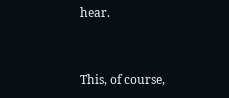hear.


This, of course,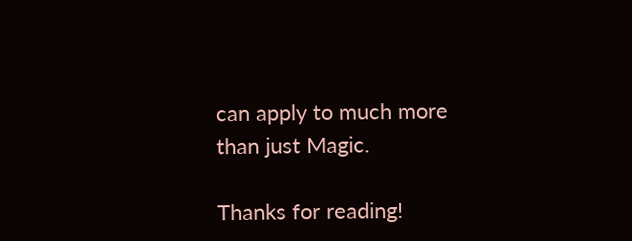can apply to much more than just Magic.

Thanks for reading!